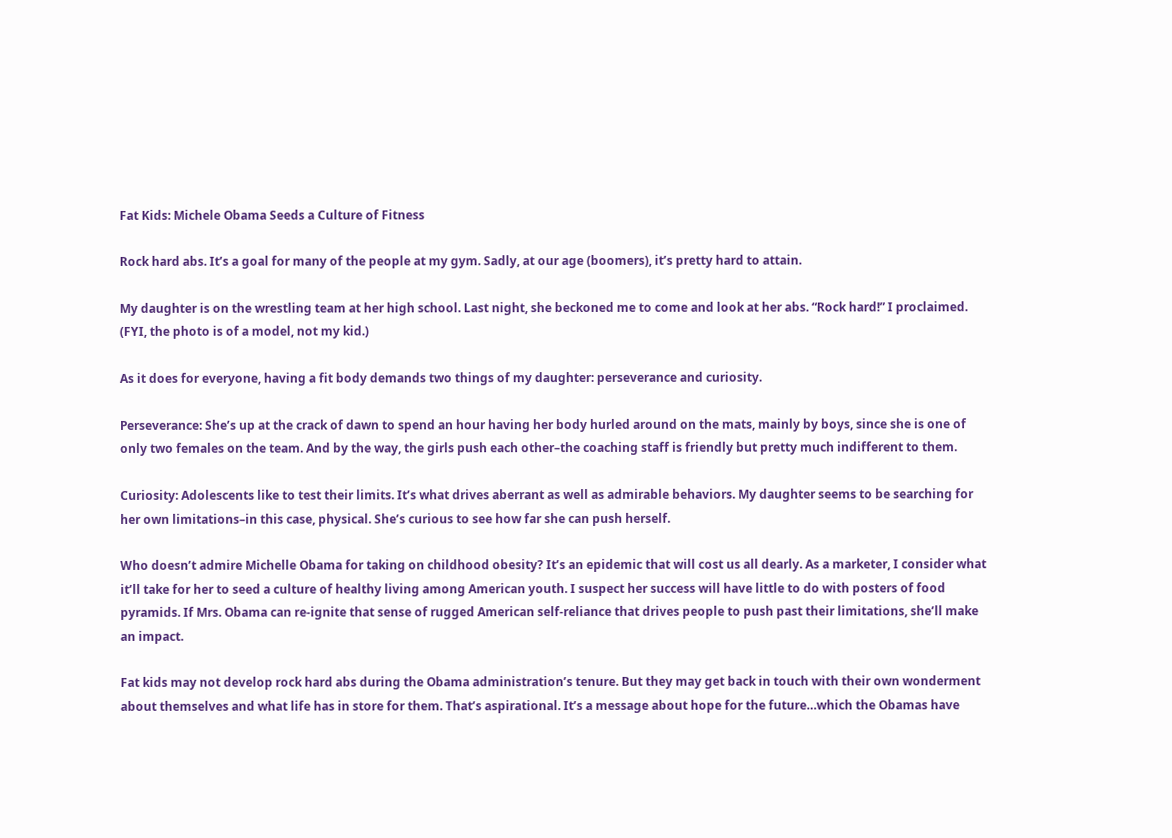Fat Kids: Michele Obama Seeds a Culture of Fitness

Rock hard abs. It’s a goal for many of the people at my gym. Sadly, at our age (boomers), it’s pretty hard to attain.

My daughter is on the wrestling team at her high school. Last night, she beckoned me to come and look at her abs. “Rock hard!” I proclaimed. (FYI, the photo is of a model, not my kid.)

As it does for everyone, having a fit body demands two things of my daughter: perseverance and curiosity.

Perseverance: She’s up at the crack of dawn to spend an hour having her body hurled around on the mats, mainly by boys, since she is one of only two females on the team. And by the way, the girls push each other–the coaching staff is friendly but pretty much indifferent to them.

Curiosity: Adolescents like to test their limits. It’s what drives aberrant as well as admirable behaviors. My daughter seems to be searching for her own limitations–in this case, physical. She’s curious to see how far she can push herself.

Who doesn’t admire Michelle Obama for taking on childhood obesity? It’s an epidemic that will cost us all dearly. As a marketer, I consider what it’ll take for her to seed a culture of healthy living among American youth. I suspect her success will have little to do with posters of food pyramids. If Mrs. Obama can re-ignite that sense of rugged American self-reliance that drives people to push past their limitations, she’ll make an impact.

Fat kids may not develop rock hard abs during the Obama administration’s tenure. But they may get back in touch with their own wonderment about themselves and what life has in store for them. That’s aspirational. It’s a message about hope for the future…which the Obamas have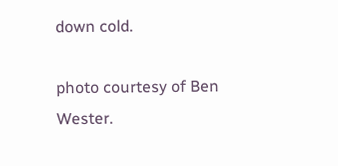down cold.

photo courtesy of Ben Wester.